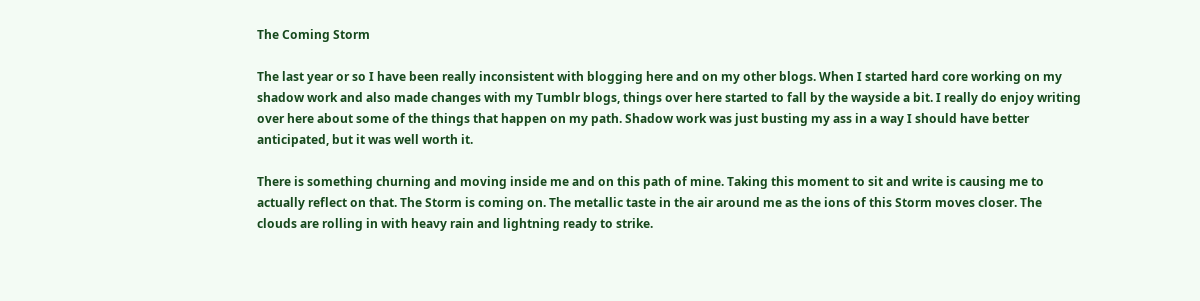The Coming Storm

The last year or so I have been really inconsistent with blogging here and on my other blogs. When I started hard core working on my shadow work and also made changes with my Tumblr blogs, things over here started to fall by the wayside a bit. I really do enjoy writing over here about some of the things that happen on my path. Shadow work was just busting my ass in a way I should have better anticipated, but it was well worth it.

There is something churning and moving inside me and on this path of mine. Taking this moment to sit and write is causing me to actually reflect on that. The Storm is coming on. The metallic taste in the air around me as the ions of this Storm moves closer. The clouds are rolling in with heavy rain and lightning ready to strike.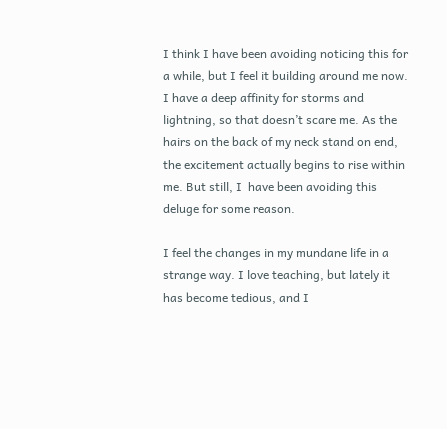I think I have been avoiding noticing this for a while, but I feel it building around me now. I have a deep affinity for storms and lightning, so that doesn’t scare me. As the hairs on the back of my neck stand on end, the excitement actually begins to rise within me. But still, I  have been avoiding this deluge for some reason.

I feel the changes in my mundane life in a strange way. I love teaching, but lately it has become tedious, and I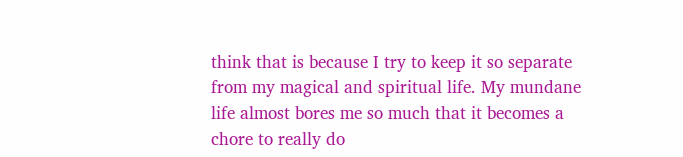think that is because I try to keep it so separate from my magical and spiritual life. My mundane life almost bores me so much that it becomes a chore to really do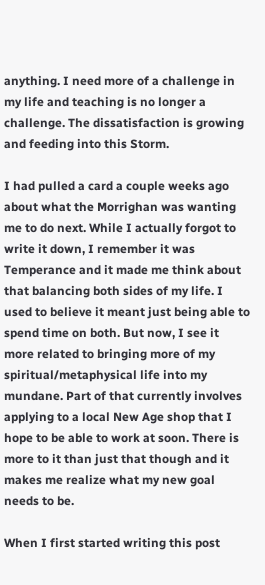anything. I need more of a challenge in my life and teaching is no longer a challenge. The dissatisfaction is growing and feeding into this Storm.

I had pulled a card a couple weeks ago about what the Morrighan was wanting me to do next. While I actually forgot to write it down, I remember it was Temperance and it made me think about that balancing both sides of my life. I used to believe it meant just being able to spend time on both. But now, I see it more related to bringing more of my spiritual/metaphysical life into my mundane. Part of that currently involves applying to a local New Age shop that I hope to be able to work at soon. There is more to it than just that though and it makes me realize what my new goal needs to be.

When I first started writing this post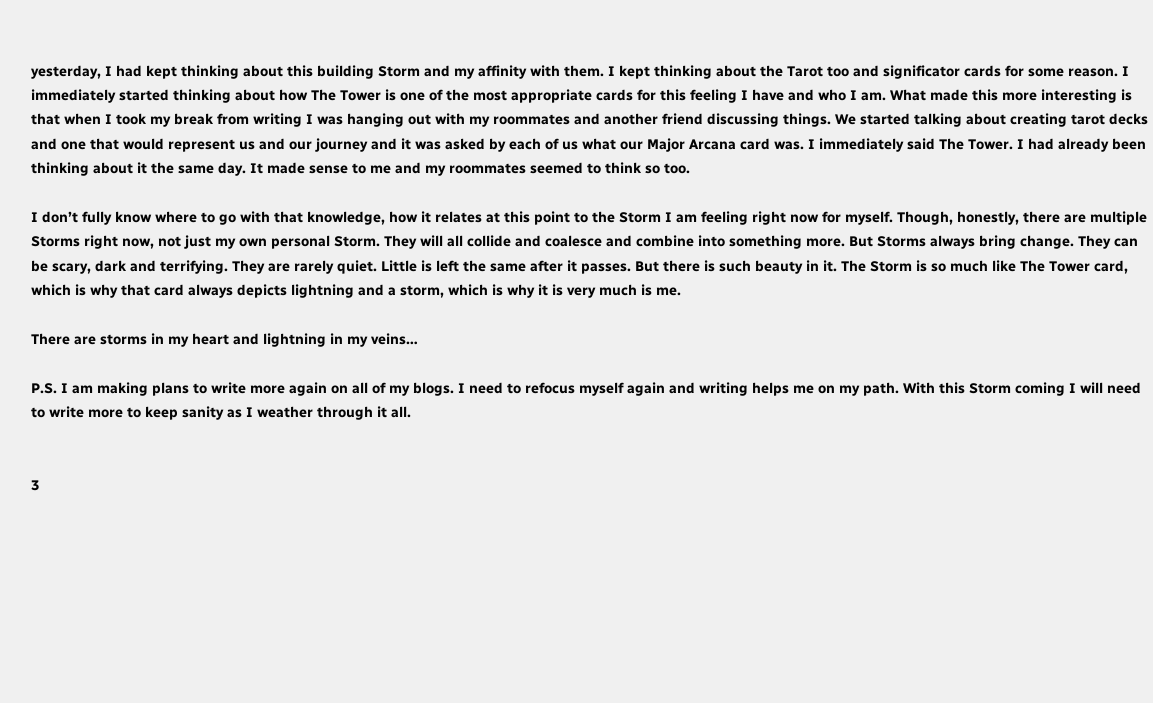yesterday, I had kept thinking about this building Storm and my affinity with them. I kept thinking about the Tarot too and significator cards for some reason. I immediately started thinking about how The Tower is one of the most appropriate cards for this feeling I have and who I am. What made this more interesting is that when I took my break from writing I was hanging out with my roommates and another friend discussing things. We started talking about creating tarot decks and one that would represent us and our journey and it was asked by each of us what our Major Arcana card was. I immediately said The Tower. I had already been thinking about it the same day. It made sense to me and my roommates seemed to think so too.

I don’t fully know where to go with that knowledge, how it relates at this point to the Storm I am feeling right now for myself. Though, honestly, there are multiple Storms right now, not just my own personal Storm. They will all collide and coalesce and combine into something more. But Storms always bring change. They can be scary, dark and terrifying. They are rarely quiet. Little is left the same after it passes. But there is such beauty in it. The Storm is so much like The Tower card, which is why that card always depicts lightning and a storm, which is why it is very much is me.

There are storms in my heart and lightning in my veins…

P.S. I am making plans to write more again on all of my blogs. I need to refocus myself again and writing helps me on my path. With this Storm coming I will need to write more to keep sanity as I weather through it all.


3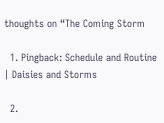thoughts on “The Coming Storm

  1. Pingback: Schedule and Routine | Daisies and Storms

  2.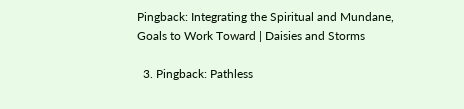Pingback: Integrating the Spiritual and Mundane, Goals to Work Toward | Daisies and Storms

  3. Pingback: Pathless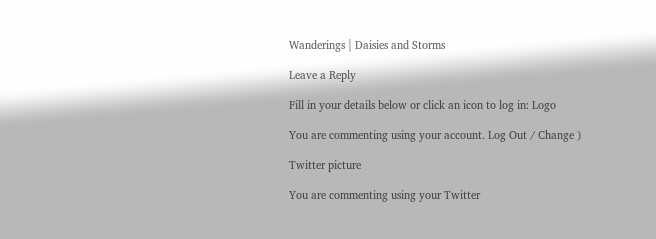Wanderings | Daisies and Storms

Leave a Reply

Fill in your details below or click an icon to log in: Logo

You are commenting using your account. Log Out / Change )

Twitter picture

You are commenting using your Twitter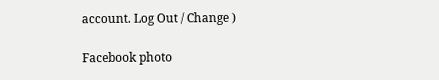account. Log Out / Change )

Facebook photo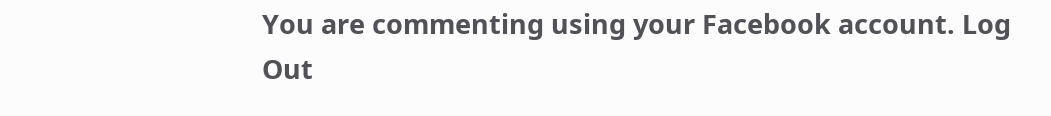You are commenting using your Facebook account. Log Out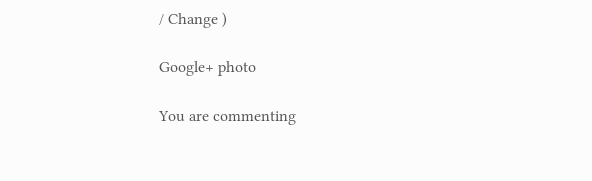/ Change )

Google+ photo

You are commenting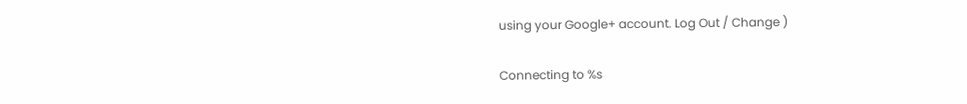using your Google+ account. Log Out / Change )

Connecting to %s